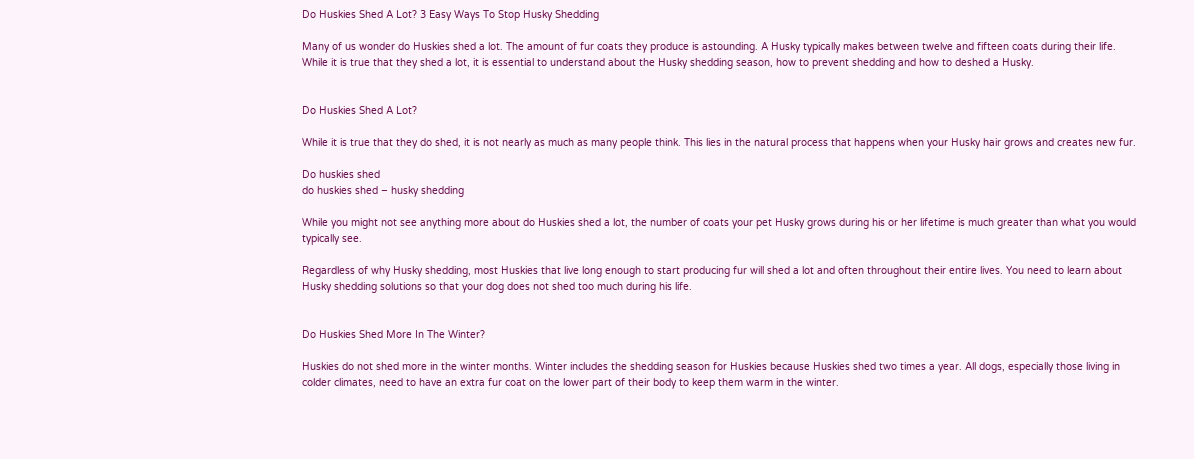Do Huskies Shed A Lot? 3 Easy Ways To Stop Husky Shedding

Many of us wonder do Huskies shed a lot. The amount of fur coats they produce is astounding. A Husky typically makes between twelve and fifteen coats during their life. While it is true that they shed a lot, it is essential to understand about the Husky shedding season, how to prevent shedding and how to deshed a Husky.


Do Huskies Shed A Lot?

While it is true that they do shed, it is not nearly as much as many people think. This lies in the natural process that happens when your Husky hair grows and creates new fur.

Do huskies shed
do huskies shed – husky shedding

While you might not see anything more about do Huskies shed a lot, the number of coats your pet Husky grows during his or her lifetime is much greater than what you would typically see.

Regardless of why Husky shedding, most Huskies that live long enough to start producing fur will shed a lot and often throughout their entire lives. You need to learn about Husky shedding solutions so that your dog does not shed too much during his life.


Do Huskies Shed More In The Winter?

Huskies do not shed more in the winter months. Winter includes the shedding season for Huskies because Huskies shed two times a year. All dogs, especially those living in colder climates, need to have an extra fur coat on the lower part of their body to keep them warm in the winter.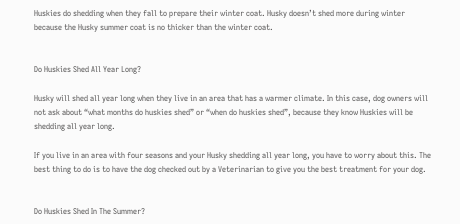Huskies do shedding when they fall to prepare their winter coat. Husky doesn’t shed more during winter because the Husky summer coat is no thicker than the winter coat.


Do Huskies Shed All Year Long?

Husky will shed all year long when they live in an area that has a warmer climate. In this case, dog owners will not ask about “what months do huskies shed” or “when do huskies shed”, because they know Huskies will be shedding all year long.

If you live in an area with four seasons and your Husky shedding all year long, you have to worry about this. The best thing to do is to have the dog checked out by a Veterinarian to give you the best treatment for your dog.


Do Huskies Shed In The Summer?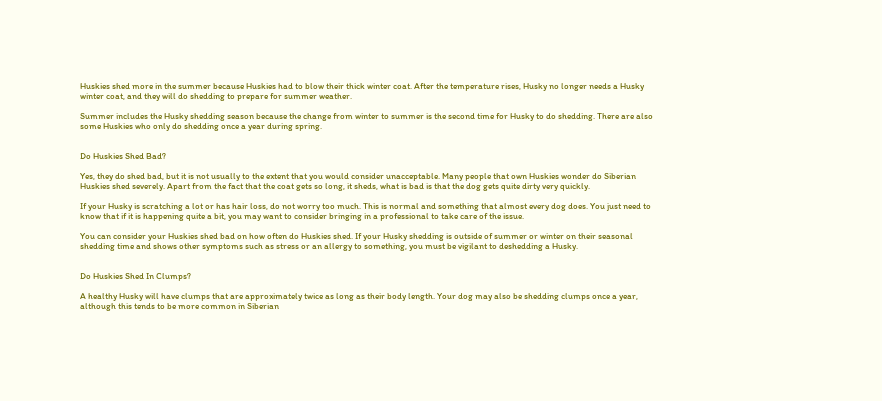Huskies shed more in the summer because Huskies had to blow their thick winter coat. After the temperature rises, Husky no longer needs a Husky winter coat, and they will do shedding to prepare for summer weather.

Summer includes the Husky shedding season because the change from winter to summer is the second time for Husky to do shedding. There are also some Huskies who only do shedding once a year during spring.


Do Huskies Shed Bad?

Yes, they do shed bad, but it is not usually to the extent that you would consider unacceptable. Many people that own Huskies wonder do Siberian Huskies shed severely. Apart from the fact that the coat gets so long, it sheds, what is bad is that the dog gets quite dirty very quickly.

If your Husky is scratching a lot or has hair loss, do not worry too much. This is normal and something that almost every dog does. You just need to know that if it is happening quite a bit, you may want to consider bringing in a professional to take care of the issue.

You can consider your Huskies shed bad on how often do Huskies shed. If your Husky shedding is outside of summer or winter on their seasonal shedding time and shows other symptoms such as stress or an allergy to something, you must be vigilant to deshedding a Husky.


Do Huskies Shed In Clumps?

A healthy Husky will have clumps that are approximately twice as long as their body length. Your dog may also be shedding clumps once a year, although this tends to be more common in Siberian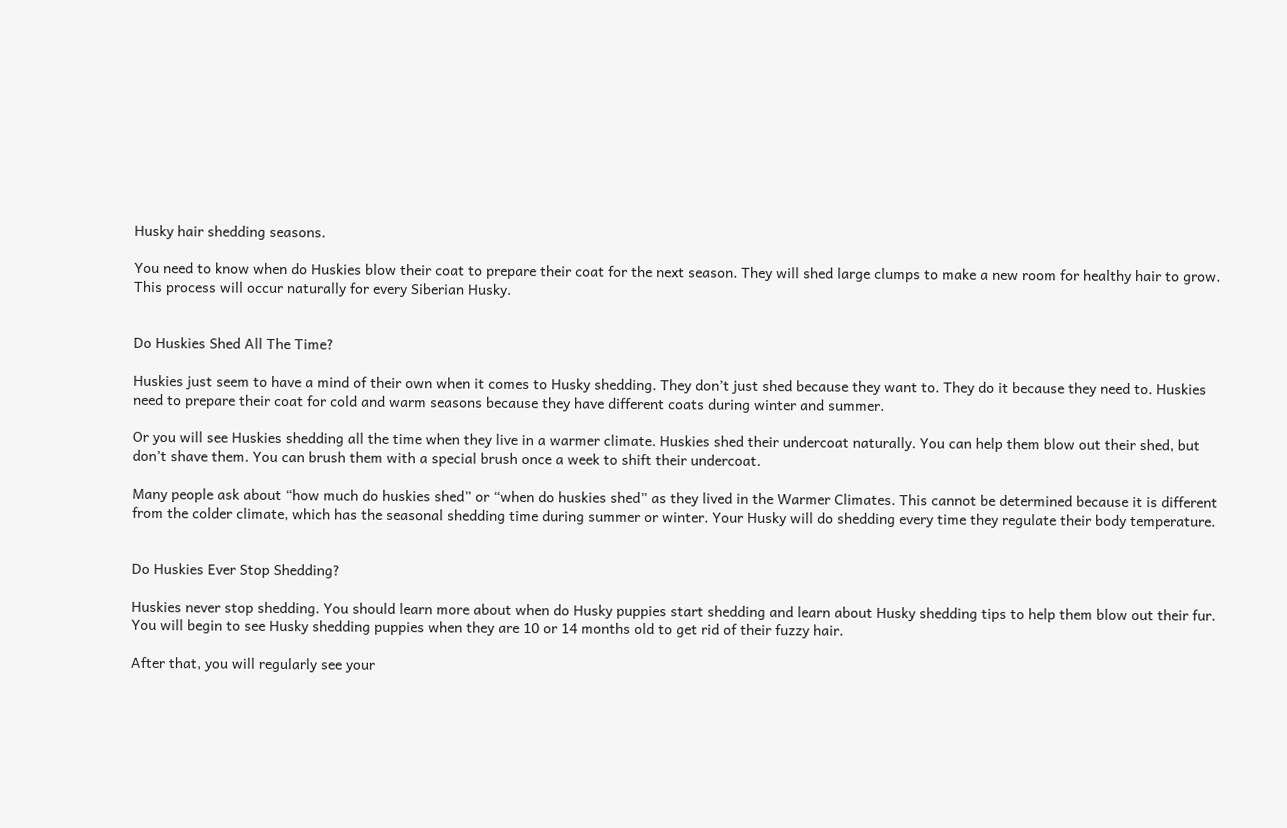Husky hair shedding seasons.

You need to know when do Huskies blow their coat to prepare their coat for the next season. They will shed large clumps to make a new room for healthy hair to grow. This process will occur naturally for every Siberian Husky.


Do Huskies Shed All The Time?

Huskies just seem to have a mind of their own when it comes to Husky shedding. They don’t just shed because they want to. They do it because they need to. Huskies need to prepare their coat for cold and warm seasons because they have different coats during winter and summer.

Or you will see Huskies shedding all the time when they live in a warmer climate. Huskies shed their undercoat naturally. You can help them blow out their shed, but don’t shave them. You can brush them with a special brush once a week to shift their undercoat.

Many people ask about “how much do huskies shed” or “when do huskies shed” as they lived in the Warmer Climates. This cannot be determined because it is different from the colder climate, which has the seasonal shedding time during summer or winter. Your Husky will do shedding every time they regulate their body temperature.


Do Huskies Ever Stop Shedding?

Huskies never stop shedding. You should learn more about when do Husky puppies start shedding and learn about Husky shedding tips to help them blow out their fur. You will begin to see Husky shedding puppies when they are 10 or 14 months old to get rid of their fuzzy hair.

After that, you will regularly see your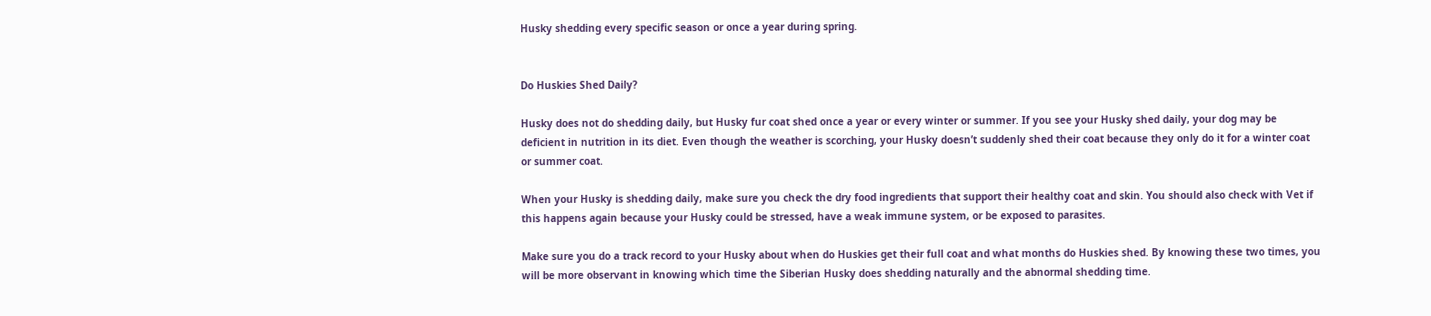Husky shedding every specific season or once a year during spring.


Do Huskies Shed Daily?

Husky does not do shedding daily, but Husky fur coat shed once a year or every winter or summer. If you see your Husky shed daily, your dog may be deficient in nutrition in its diet. Even though the weather is scorching, your Husky doesn’t suddenly shed their coat because they only do it for a winter coat or summer coat.

When your Husky is shedding daily, make sure you check the dry food ingredients that support their healthy coat and skin. You should also check with Vet if this happens again because your Husky could be stressed, have a weak immune system, or be exposed to parasites.

Make sure you do a track record to your Husky about when do Huskies get their full coat and what months do Huskies shed. By knowing these two times, you will be more observant in knowing which time the Siberian Husky does shedding naturally and the abnormal shedding time.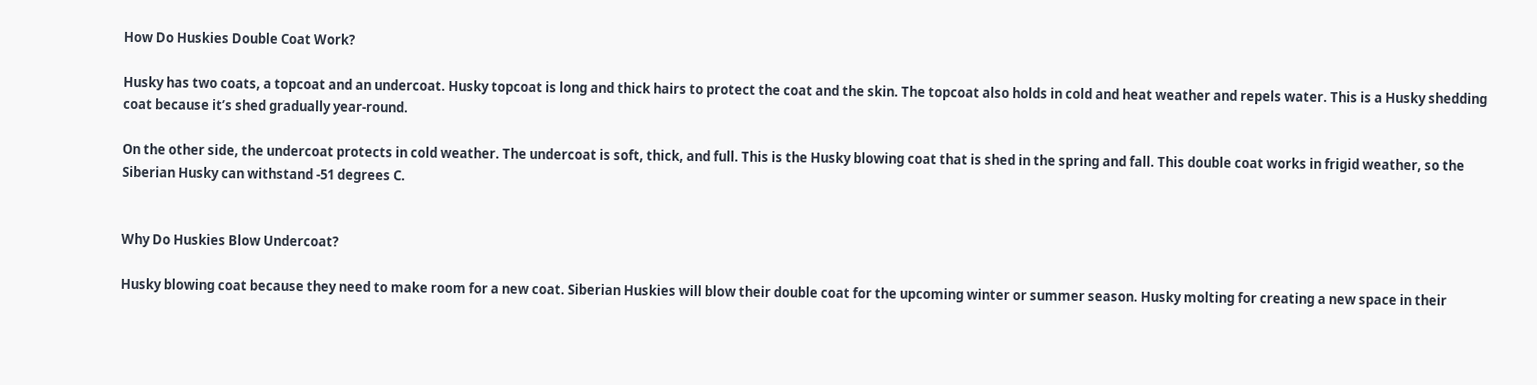How Do Huskies Double Coat Work?

Husky has two coats, a topcoat and an undercoat. Husky topcoat is long and thick hairs to protect the coat and the skin. The topcoat also holds in cold and heat weather and repels water. This is a Husky shedding coat because it’s shed gradually year-round.

On the other side, the undercoat protects in cold weather. The undercoat is soft, thick, and full. This is the Husky blowing coat that is shed in the spring and fall. This double coat works in frigid weather, so the Siberian Husky can withstand -51 degrees C.


Why Do Huskies Blow Undercoat?

Husky blowing coat because they need to make room for a new coat. Siberian Huskies will blow their double coat for the upcoming winter or summer season. Husky molting for creating a new space in their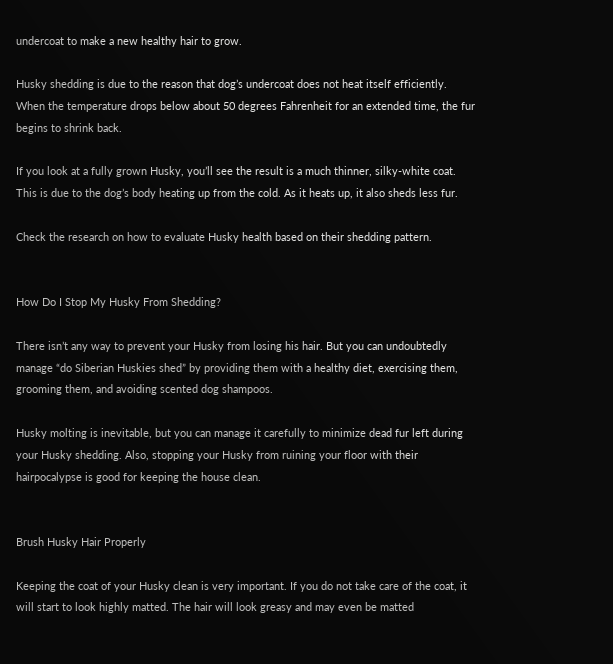undercoat to make a new healthy hair to grow.

Husky shedding is due to the reason that dog’s undercoat does not heat itself efficiently. When the temperature drops below about 50 degrees Fahrenheit for an extended time, the fur begins to shrink back.

If you look at a fully grown Husky, you’ll see the result is a much thinner, silky-white coat. This is due to the dog’s body heating up from the cold. As it heats up, it also sheds less fur.

Check the research on how to evaluate Husky health based on their shedding pattern.


How Do I Stop My Husky From Shedding?

There isn’t any way to prevent your Husky from losing his hair. But you can undoubtedly manage “do Siberian Huskies shed” by providing them with a healthy diet, exercising them, grooming them, and avoiding scented dog shampoos.

Husky molting is inevitable, but you can manage it carefully to minimize dead fur left during your Husky shedding. Also, stopping your Husky from ruining your floor with their hairpocalypse is good for keeping the house clean.


Brush Husky Hair Properly

Keeping the coat of your Husky clean is very important. If you do not take care of the coat, it will start to look highly matted. The hair will look greasy and may even be matted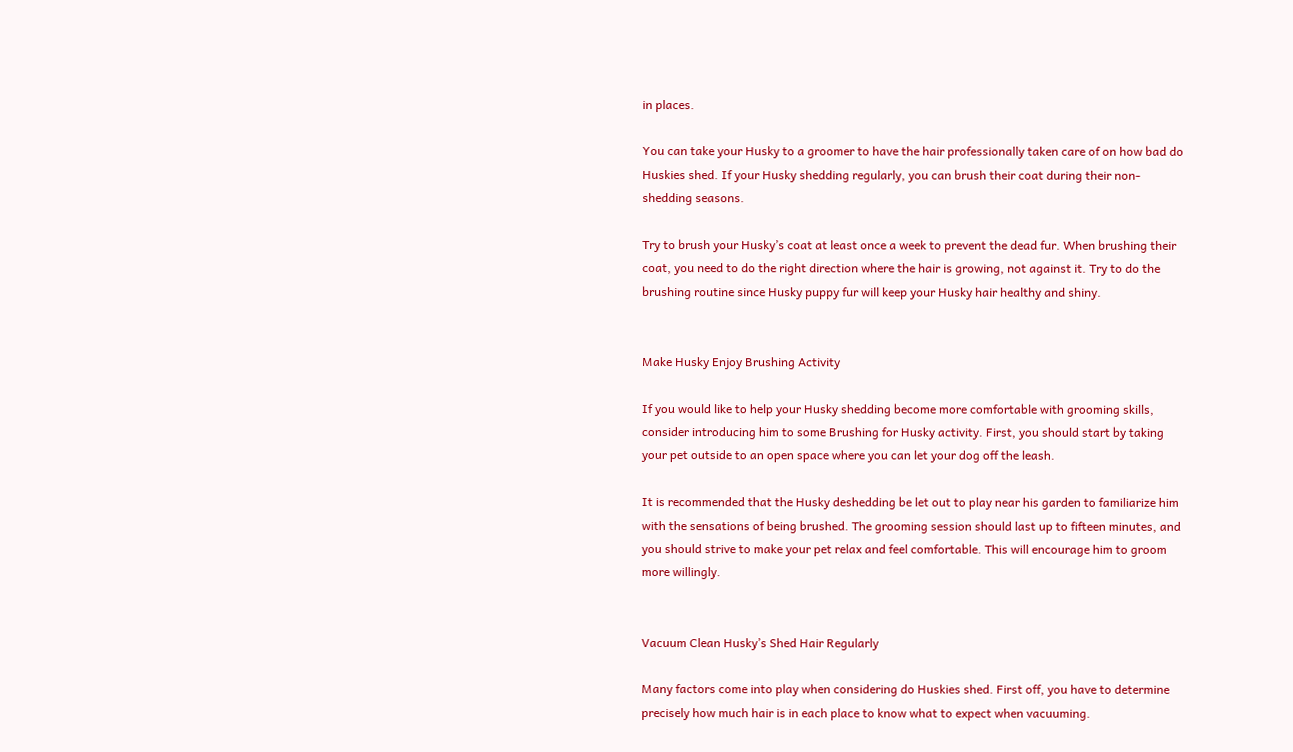in places.

You can take your Husky to a groomer to have the hair professionally taken care of on how bad do Huskies shed. If your Husky shedding regularly, you can brush their coat during their non-shedding seasons.

Try to brush your Husky’s coat at least once a week to prevent the dead fur. When brushing their coat, you need to do the right direction where the hair is growing, not against it. Try to do the brushing routine since Husky puppy fur will keep your Husky hair healthy and shiny.


Make Husky Enjoy Brushing Activity

If you would like to help your Husky shedding become more comfortable with grooming skills, consider introducing him to some Brushing for Husky activity. First, you should start by taking your pet outside to an open space where you can let your dog off the leash.

It is recommended that the Husky deshedding be let out to play near his garden to familiarize him with the sensations of being brushed. The grooming session should last up to fifteen minutes, and you should strive to make your pet relax and feel comfortable. This will encourage him to groom more willingly.


Vacuum Clean Husky’s Shed Hair Regularly

Many factors come into play when considering do Huskies shed. First off, you have to determine precisely how much hair is in each place to know what to expect when vacuuming.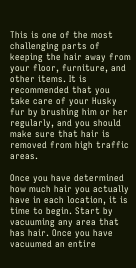This is one of the most challenging parts of keeping the hair away from your floor, furniture, and other items. It is recommended that you take care of your Husky fur by brushing him or her regularly, and you should make sure that hair is removed from high traffic areas.

Once you have determined how much hair you actually have in each location, it is time to begin. Start by vacuuming any area that has hair. Once you have vacuumed an entire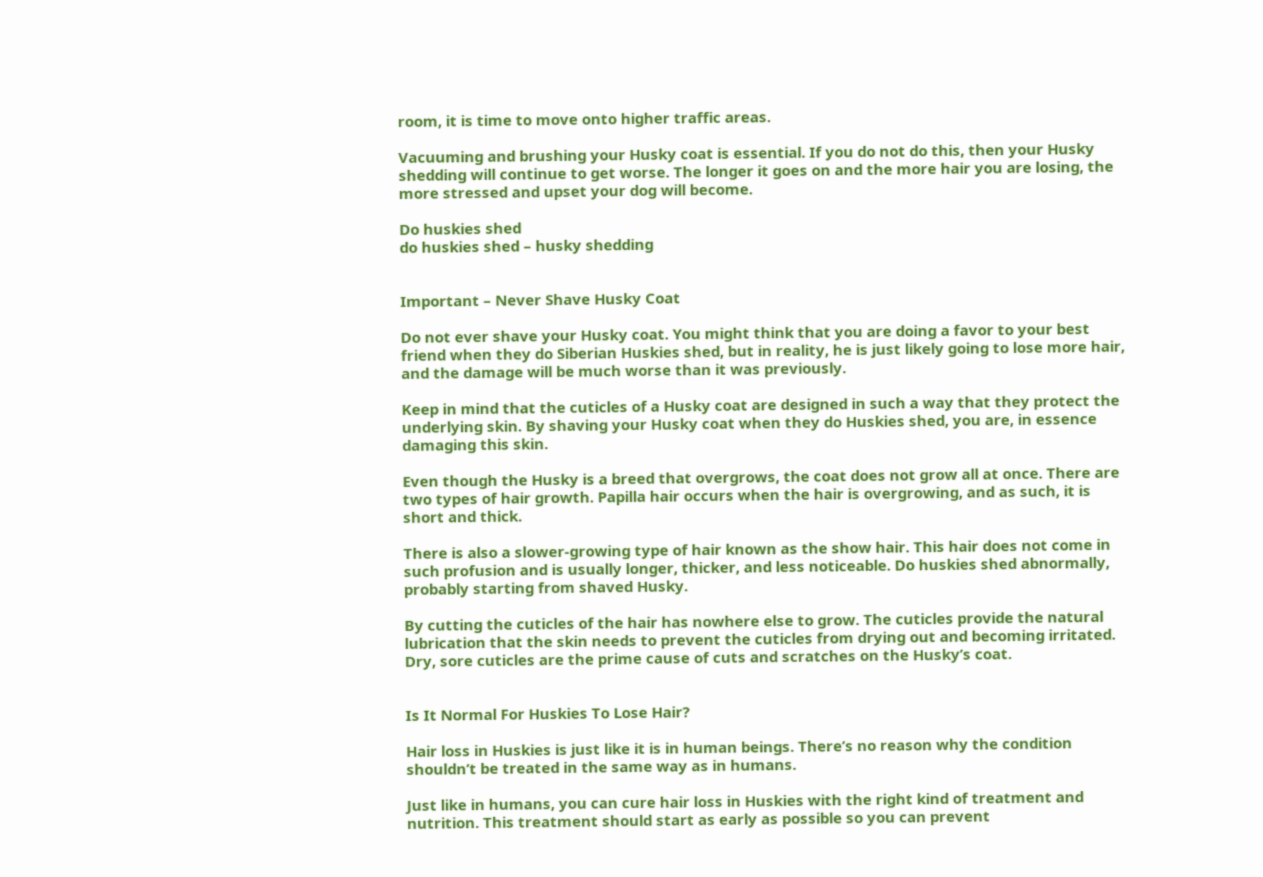room, it is time to move onto higher traffic areas.

Vacuuming and brushing your Husky coat is essential. If you do not do this, then your Husky shedding will continue to get worse. The longer it goes on and the more hair you are losing, the more stressed and upset your dog will become.

Do huskies shed
do huskies shed – husky shedding


Important – Never Shave Husky Coat

Do not ever shave your Husky coat. You might think that you are doing a favor to your best friend when they do Siberian Huskies shed, but in reality, he is just likely going to lose more hair, and the damage will be much worse than it was previously.

Keep in mind that the cuticles of a Husky coat are designed in such a way that they protect the underlying skin. By shaving your Husky coat when they do Huskies shed, you are, in essence damaging this skin.

Even though the Husky is a breed that overgrows, the coat does not grow all at once. There are two types of hair growth. Papilla hair occurs when the hair is overgrowing, and as such, it is short and thick.

There is also a slower-growing type of hair known as the show hair. This hair does not come in such profusion and is usually longer, thicker, and less noticeable. Do huskies shed abnormally, probably starting from shaved Husky.

By cutting the cuticles of the hair has nowhere else to grow. The cuticles provide the natural lubrication that the skin needs to prevent the cuticles from drying out and becoming irritated. Dry, sore cuticles are the prime cause of cuts and scratches on the Husky’s coat.


Is It Normal For Huskies To Lose Hair?

Hair loss in Huskies is just like it is in human beings. There’s no reason why the condition shouldn’t be treated in the same way as in humans.

Just like in humans, you can cure hair loss in Huskies with the right kind of treatment and nutrition. This treatment should start as early as possible so you can prevent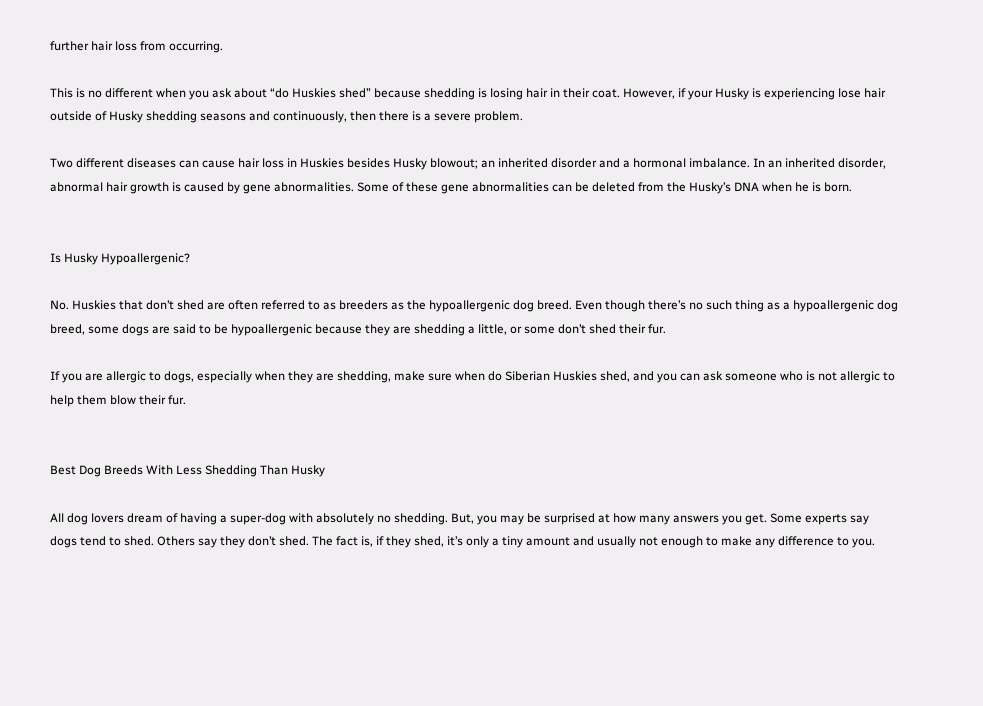further hair loss from occurring.

This is no different when you ask about “do Huskies shed” because shedding is losing hair in their coat. However, if your Husky is experiencing lose hair outside of Husky shedding seasons and continuously, then there is a severe problem.

Two different diseases can cause hair loss in Huskies besides Husky blowout; an inherited disorder and a hormonal imbalance. In an inherited disorder, abnormal hair growth is caused by gene abnormalities. Some of these gene abnormalities can be deleted from the Husky’s DNA when he is born.


Is Husky Hypoallergenic?

No. Huskies that don’t shed are often referred to as breeders as the hypoallergenic dog breed. Even though there’s no such thing as a hypoallergenic dog breed, some dogs are said to be hypoallergenic because they are shedding a little, or some don’t shed their fur.

If you are allergic to dogs, especially when they are shedding, make sure when do Siberian Huskies shed, and you can ask someone who is not allergic to help them blow their fur.


Best Dog Breeds With Less Shedding Than Husky

All dog lovers dream of having a super-dog with absolutely no shedding. But, you may be surprised at how many answers you get. Some experts say dogs tend to shed. Others say they don’t shed. The fact is, if they shed, it’s only a tiny amount and usually not enough to make any difference to you.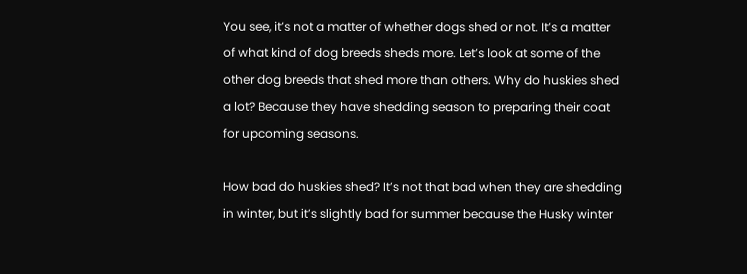You see, it’s not a matter of whether dogs shed or not. It’s a matter of what kind of dog breeds sheds more. Let’s look at some of the other dog breeds that shed more than others. Why do huskies shed a lot? Because they have shedding season to preparing their coat for upcoming seasons.

How bad do huskies shed? It’s not that bad when they are shedding in winter, but it’s slightly bad for summer because the Husky winter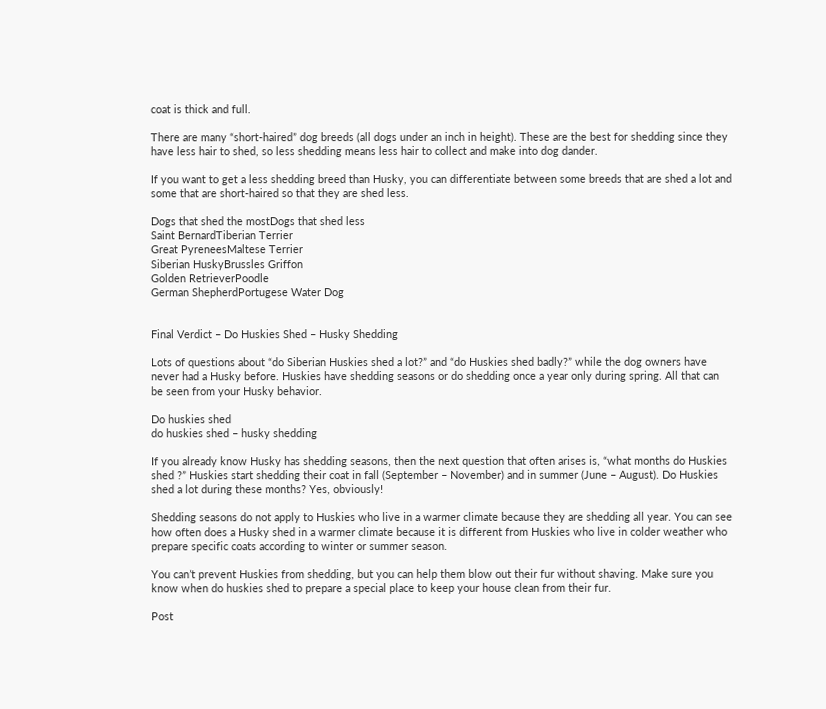coat is thick and full.

There are many “short-haired” dog breeds (all dogs under an inch in height). These are the best for shedding since they have less hair to shed, so less shedding means less hair to collect and make into dog dander.

If you want to get a less shedding breed than Husky, you can differentiate between some breeds that are shed a lot and some that are short-haired so that they are shed less.

Dogs that shed the mostDogs that shed less
Saint BernardTiberian Terrier
Great PyreneesMaltese Terrier
Siberian HuskyBrussles Griffon
Golden RetrieverPoodle
German ShepherdPortugese Water Dog


Final Verdict – Do Huskies Shed – Husky Shedding

Lots of questions about “do Siberian Huskies shed a lot?” and “do Huskies shed badly?” while the dog owners have never had a Husky before. Huskies have shedding seasons or do shedding once a year only during spring. All that can be seen from your Husky behavior.

Do huskies shed
do huskies shed – husky shedding

If you already know Husky has shedding seasons, then the next question that often arises is, “what months do Huskies shed ?” Huskies start shedding their coat in fall (September – November) and in summer (June – August). Do Huskies shed a lot during these months? Yes, obviously!

Shedding seasons do not apply to Huskies who live in a warmer climate because they are shedding all year. You can see how often does a Husky shed in a warmer climate because it is different from Huskies who live in colder weather who prepare specific coats according to winter or summer season.

You can’t prevent Huskies from shedding, but you can help them blow out their fur without shaving. Make sure you know when do huskies shed to prepare a special place to keep your house clean from their fur.

Post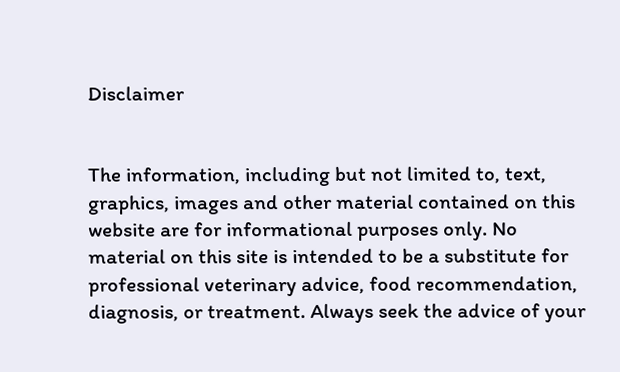Disclaimer


The information, including but not limited to, text, graphics, images and other material contained on this website are for informational purposes only. No material on this site is intended to be a substitute for professional veterinary advice, food recommendation, diagnosis, or treatment. Always seek the advice of your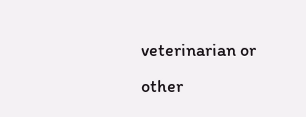veterinarian or other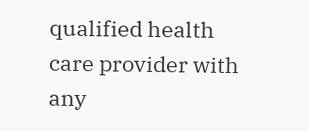qualified health care provider with any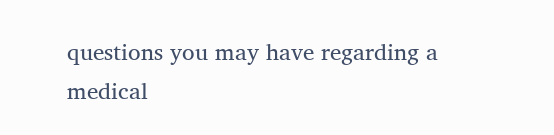questions you may have regarding a medical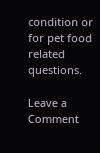condition or for pet food related questions.

Leave a Comment